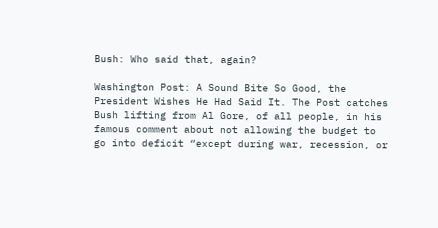Bush: Who said that, again?

Washington Post: A Sound Bite So Good, the President Wishes He Had Said It. The Post catches Bush lifting from Al Gore, of all people, in his famous comment about not allowing the budget to go into deficit “except during war, recession, or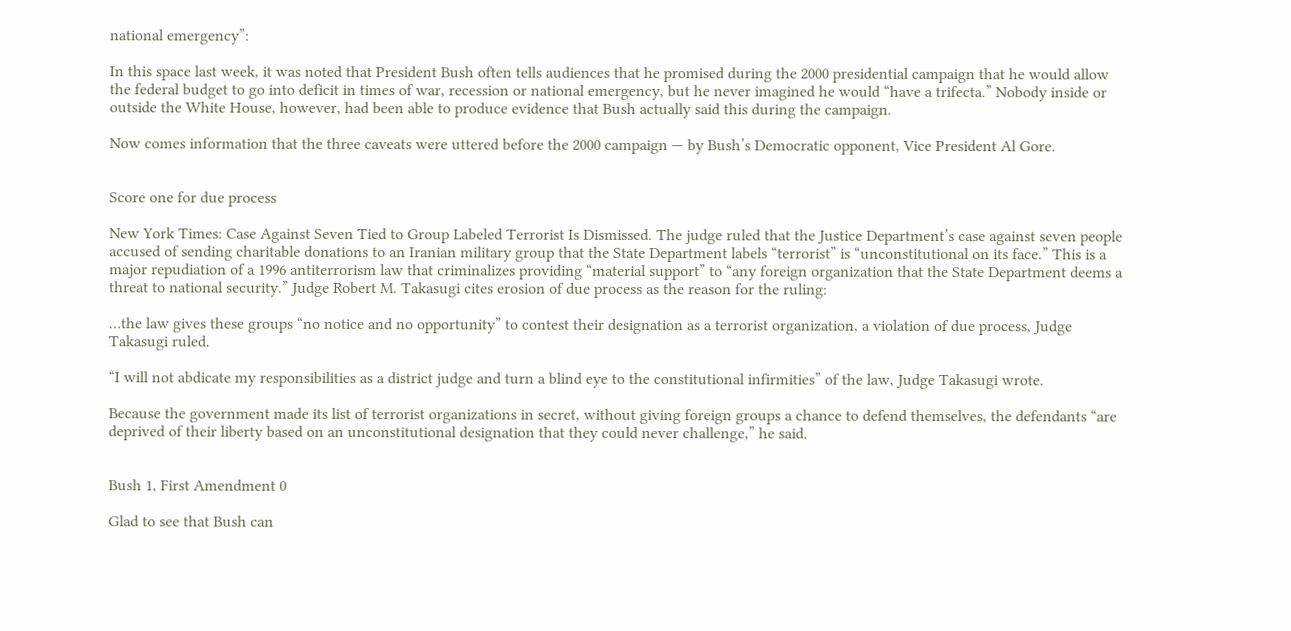national emergency”:

In this space last week, it was noted that President Bush often tells audiences that he promised during the 2000 presidential campaign that he would allow the federal budget to go into deficit in times of war, recession or national emergency, but he never imagined he would “have a trifecta.” Nobody inside or outside the White House, however, had been able to produce evidence that Bush actually said this during the campaign.

Now comes information that the three caveats were uttered before the 2000 campaign — by Bush’s Democratic opponent, Vice President Al Gore.


Score one for due process

New York Times: Case Against Seven Tied to Group Labeled Terrorist Is Dismissed. The judge ruled that the Justice Department’s case against seven people accused of sending charitable donations to an Iranian military group that the State Department labels “terrorist” is “unconstitutional on its face.” This is a major repudiation of a 1996 antiterrorism law that criminalizes providing “material support” to “any foreign organization that the State Department deems a threat to national security.” Judge Robert M. Takasugi cites erosion of due process as the reason for the ruling:

…the law gives these groups “no notice and no opportunity” to contest their designation as a terrorist organization, a violation of due process, Judge Takasugi ruled.

“I will not abdicate my responsibilities as a district judge and turn a blind eye to the constitutional infirmities” of the law, Judge Takasugi wrote.

Because the government made its list of terrorist organizations in secret, without giving foreign groups a chance to defend themselves, the defendants “are deprived of their liberty based on an unconstitutional designation that they could never challenge,” he said.


Bush 1, First Amendment 0

Glad to see that Bush can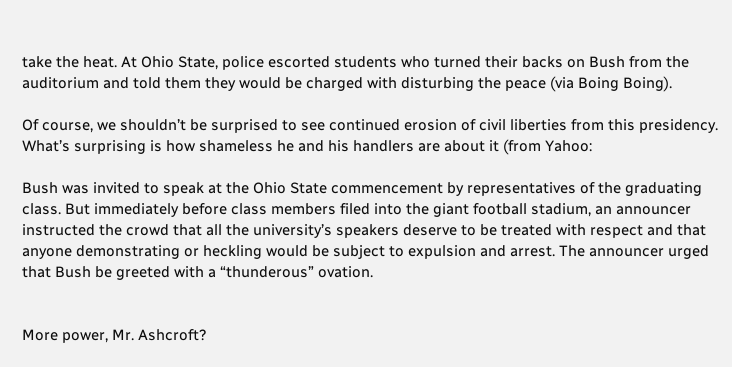take the heat. At Ohio State, police escorted students who turned their backs on Bush from the auditorium and told them they would be charged with disturbing the peace (via Boing Boing).

Of course, we shouldn’t be surprised to see continued erosion of civil liberties from this presidency. What’s surprising is how shameless he and his handlers are about it (from Yahoo:

Bush was invited to speak at the Ohio State commencement by representatives of the graduating class. But immediately before class members filed into the giant football stadium, an announcer instructed the crowd that all the university’s speakers deserve to be treated with respect and that anyone demonstrating or heckling would be subject to expulsion and arrest. The announcer urged that Bush be greeted with a “thunderous” ovation.


More power, Mr. Ashcroft?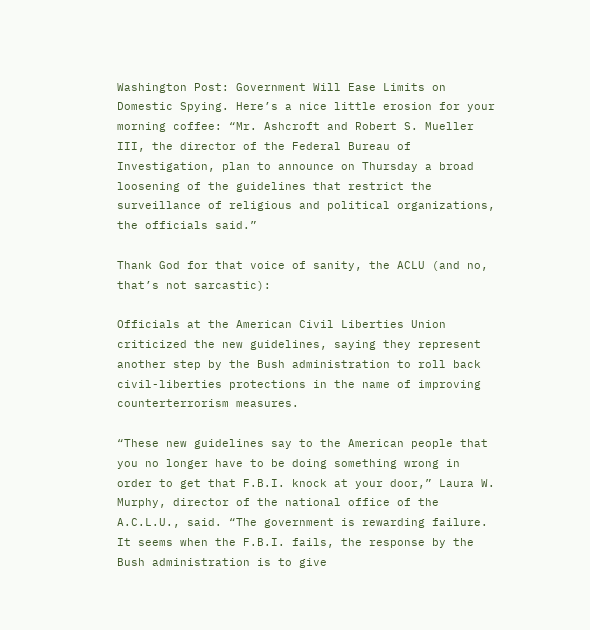Washington Post: Government Will Ease Limits on Domestic Spying. Here’s a nice little erosion for your morning coffee: “Mr. Ashcroft and Robert S. Mueller III, the director of the Federal Bureau of Investigation, plan to announce on Thursday a broad loosening of the guidelines that restrict the surveillance of religious and political organizations, the officials said.”

Thank God for that voice of sanity, the ACLU (and no, that’s not sarcastic):

Officials at the American Civil Liberties Union criticized the new guidelines, saying they represent another step by the Bush administration to roll back civil-liberties protections in the name of improving counterterrorism measures.

“These new guidelines say to the American people that you no longer have to be doing something wrong in order to get that F.B.I. knock at your door,” Laura W. Murphy, director of the national office of the A.C.L.U., said. “The government is rewarding failure. It seems when the F.B.I. fails, the response by the Bush administration is to give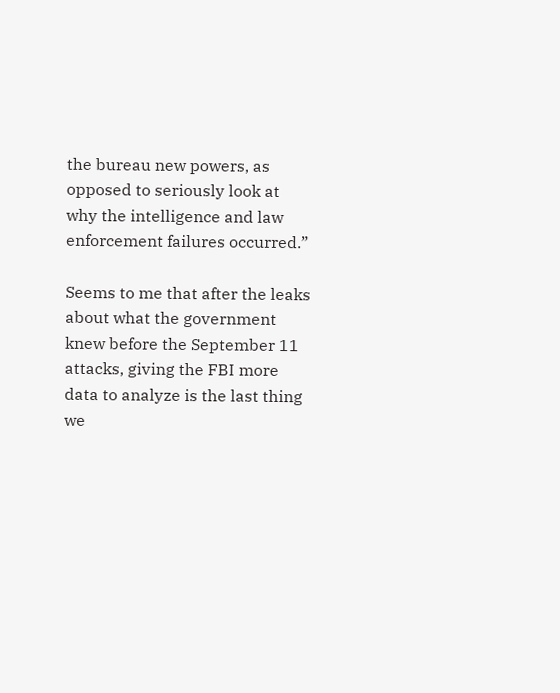the bureau new powers, as opposed to seriously look at why the intelligence and law enforcement failures occurred.”

Seems to me that after the leaks about what the government knew before the September 11 attacks, giving the FBI more data to analyze is the last thing we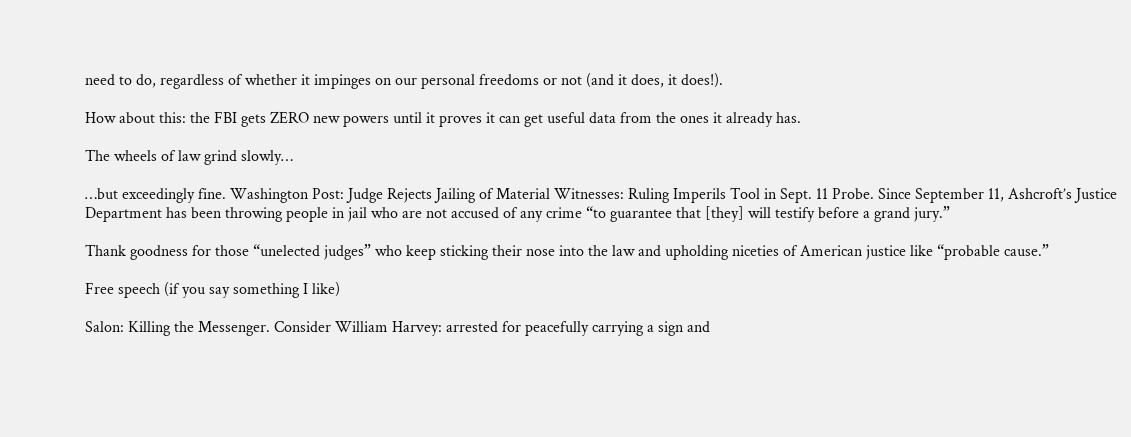need to do, regardless of whether it impinges on our personal freedoms or not (and it does, it does!).

How about this: the FBI gets ZERO new powers until it proves it can get useful data from the ones it already has.

The wheels of law grind slowly…

…but exceedingly fine. Washington Post: Judge Rejects Jailing of Material Witnesses: Ruling Imperils Tool in Sept. 11 Probe. Since September 11, Ashcroft’s Justice Department has been throwing people in jail who are not accused of any crime “to guarantee that [they] will testify before a grand jury.”

Thank goodness for those “unelected judges” who keep sticking their nose into the law and upholding niceties of American justice like “probable cause.”

Free speech (if you say something I like)

Salon: Killing the Messenger. Consider William Harvey: arrested for peacefully carrying a sign and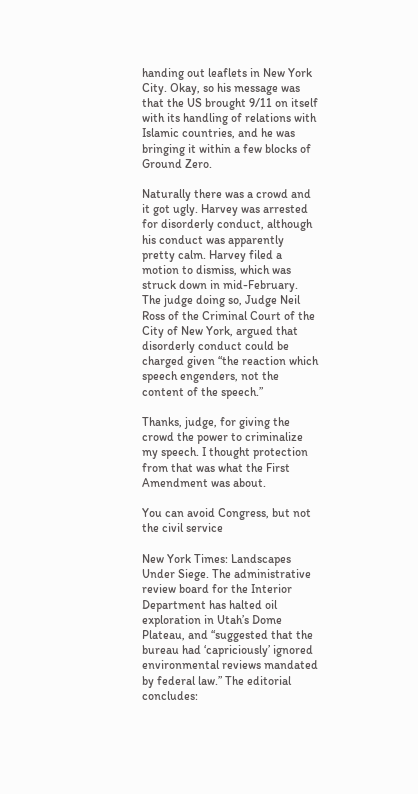handing out leaflets in New York City. Okay, so his message was that the US brought 9/11 on itself with its handling of relations with Islamic countries, and he was bringing it within a few blocks of Ground Zero.

Naturally there was a crowd and it got ugly. Harvey was arrested for disorderly conduct, although his conduct was apparently pretty calm. Harvey filed a motion to dismiss, which was struck down in mid-February. The judge doing so, Judge Neil Ross of the Criminal Court of the City of New York, argued that disorderly conduct could be charged given “the reaction which speech engenders, not the content of the speech.”

Thanks, judge, for giving the crowd the power to criminalize my speech. I thought protection from that was what the First Amendment was about.

You can avoid Congress, but not the civil service

New York Times: Landscapes Under Siege. The administrative review board for the Interior Department has halted oil exploration in Utah’s Dome Plateau, and “suggested that the bureau had ‘capriciously’ ignored environmental reviews mandated by federal law.” The editorial concludes: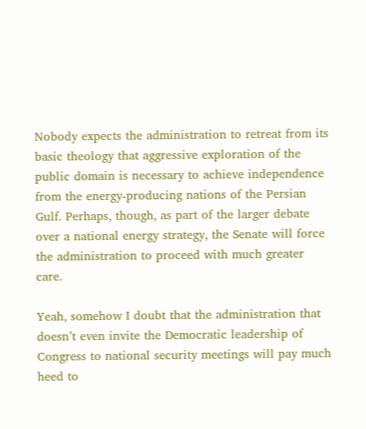Nobody expects the administration to retreat from its basic theology that aggressive exploration of the public domain is necessary to achieve independence from the energy-producing nations of the Persian Gulf. Perhaps, though, as part of the larger debate over a national energy strategy, the Senate will force the administration to proceed with much greater care.

Yeah, somehow I doubt that the administration that doesn’t even invite the Democratic leadership of Congress to national security meetings will pay much heed to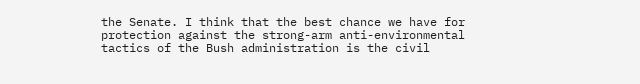the Senate. I think that the best chance we have for protection against the strong-arm anti-environmental tactics of the Bush administration is the civil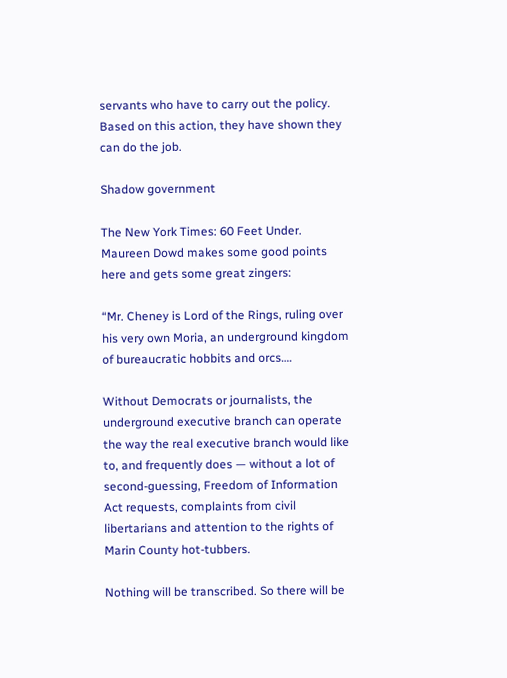servants who have to carry out the policy. Based on this action, they have shown they can do the job.

Shadow government

The New York Times: 60 Feet Under. Maureen Dowd makes some good points here and gets some great zingers:

“Mr. Cheney is Lord of the Rings, ruling over his very own Moria, an underground kingdom of bureaucratic hobbits and orcs….

Without Democrats or journalists, the underground executive branch can operate the way the real executive branch would like to, and frequently does — without a lot of second-guessing, Freedom of Information Act requests, complaints from civil libertarians and attention to the rights of Marin County hot-tubbers.

Nothing will be transcribed. So there will be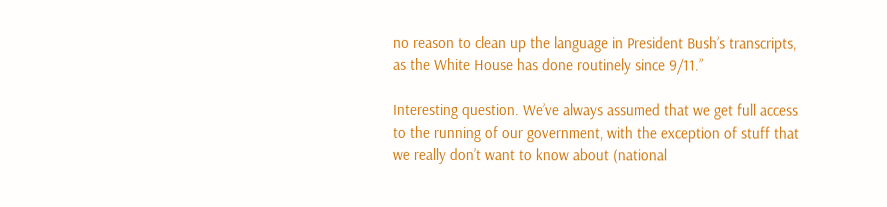no reason to clean up the language in President Bush’s transcripts, as the White House has done routinely since 9/11.”

Interesting question. We’ve always assumed that we get full access to the running of our government, with the exception of stuff that we really don’t want to know about (national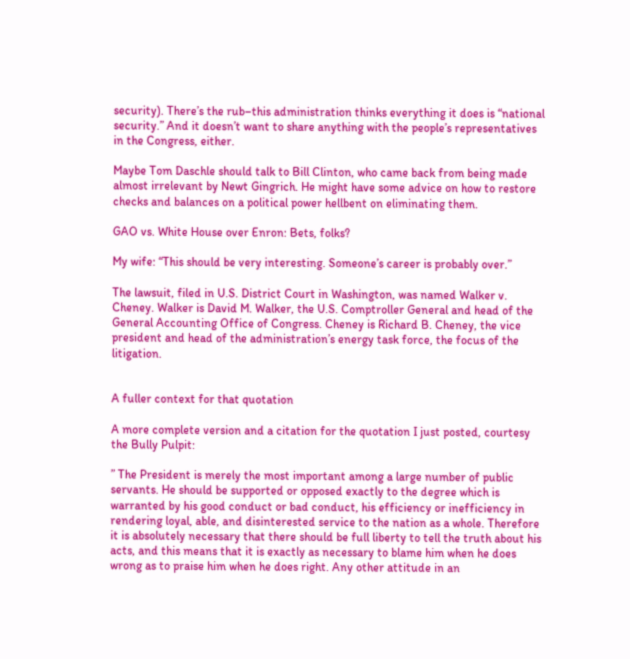security). There’s the rub–this administration thinks everything it does is “national security.” And it doesn’t want to share anything with the people’s representatives in the Congress, either.

Maybe Tom Daschle should talk to Bill Clinton, who came back from being made almost irrelevant by Newt Gingrich. He might have some advice on how to restore checks and balances on a political power hellbent on eliminating them.

GAO vs. White House over Enron: Bets, folks?

My wife: “This should be very interesting. Someone’s career is probably over.”

The lawsuit, filed in U.S. District Court in Washington, was named Walker v. Cheney. Walker is David M. Walker, the U.S. Comptroller General and head of the General Accounting Office of Congress. Cheney is Richard B. Cheney, the vice president and head of the administration’s energy task force, the focus of the litigation.


A fuller context for that quotation

A more complete version and a citation for the quotation I just posted, courtesy the Bully Pulpit:

” The President is merely the most important among a large number of public servants. He should be supported or opposed exactly to the degree which is warranted by his good conduct or bad conduct, his efficiency or inefficiency in rendering loyal, able, and disinterested service to the nation as a whole. Therefore it is absolutely necessary that there should be full liberty to tell the truth about his acts, and this means that it is exactly as necessary to blame him when he does wrong as to praise him when he does right. Any other attitude in an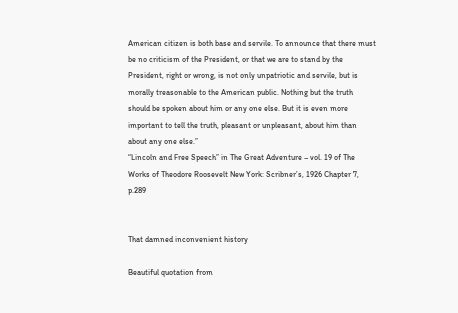American citizen is both base and servile. To announce that there must be no criticism of the President, or that we are to stand by the President, right or wrong, is not only unpatriotic and servile, but is morally treasonable to the American public. Nothing but the truth should be spoken about him or any one else. But it is even more important to tell the truth, pleasant or unpleasant, about him than about any one else.”
“Lincoln and Free Speech” in The Great Adventure – vol. 19 of The Works of Theodore Roosevelt New York: Scribner’s, 1926 Chapter 7, p.289


That damned inconvenient history

Beautiful quotation from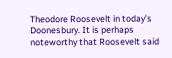Theodore Roosevelt in today’s Doonesbury. It is perhaps noteworthy that Roosevelt said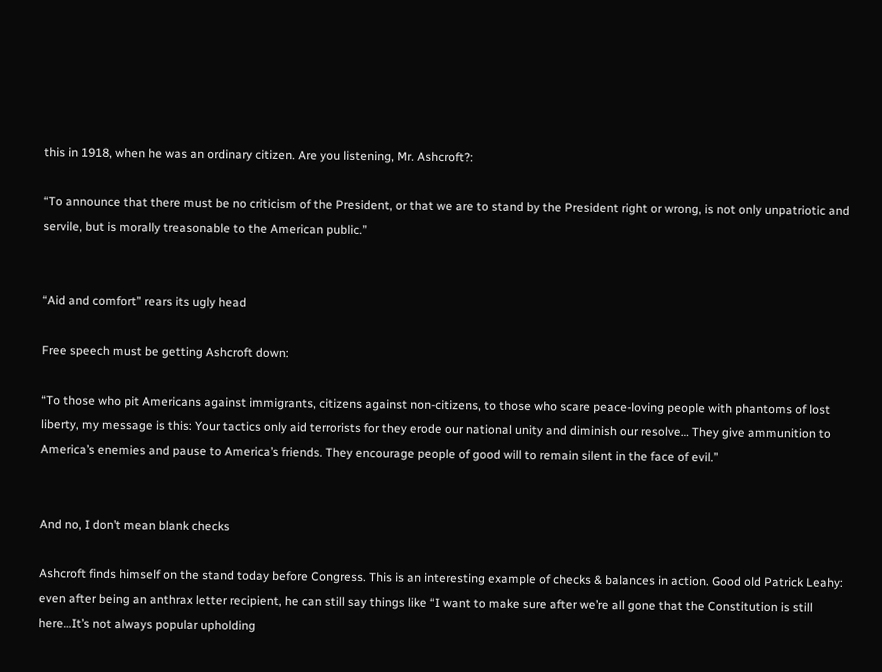this in 1918, when he was an ordinary citizen. Are you listening, Mr. Ashcroft?:

“To announce that there must be no criticism of the President, or that we are to stand by the President right or wrong, is not only unpatriotic and servile, but is morally treasonable to the American public.”


“Aid and comfort” rears its ugly head

Free speech must be getting Ashcroft down:

“To those who pit Americans against immigrants, citizens against non-citizens, to those who scare peace-loving people with phantoms of lost liberty, my message is this: Your tactics only aid terrorists for they erode our national unity and diminish our resolve… They give ammunition to America’s enemies and pause to America’s friends. They encourage people of good will to remain silent in the face of evil.”


And no, I don’t mean blank checks

Ashcroft finds himself on the stand today before Congress. This is an interesting example of checks & balances in action. Good old Patrick Leahy: even after being an anthrax letter recipient, he can still say things like “I want to make sure after we’re all gone that the Constitution is still here…It’s not always popular upholding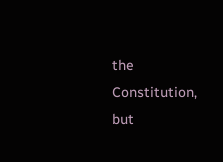the Constitution, but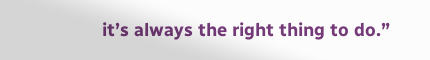it’s always the right thing to do.”